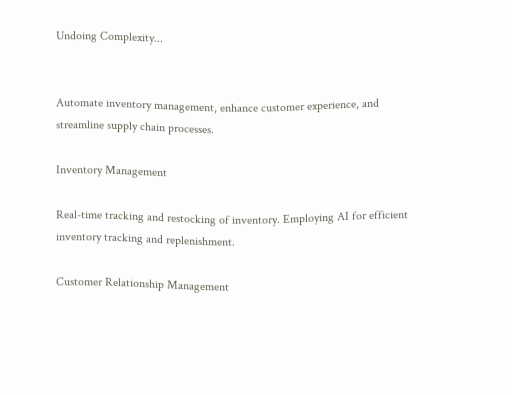Undoing Complexity...


Automate inventory management, enhance customer experience, and streamline supply chain processes.

Inventory Management

Real-time tracking and restocking of inventory. Employing AI for efficient inventory tracking and replenishment.

Customer Relationship Management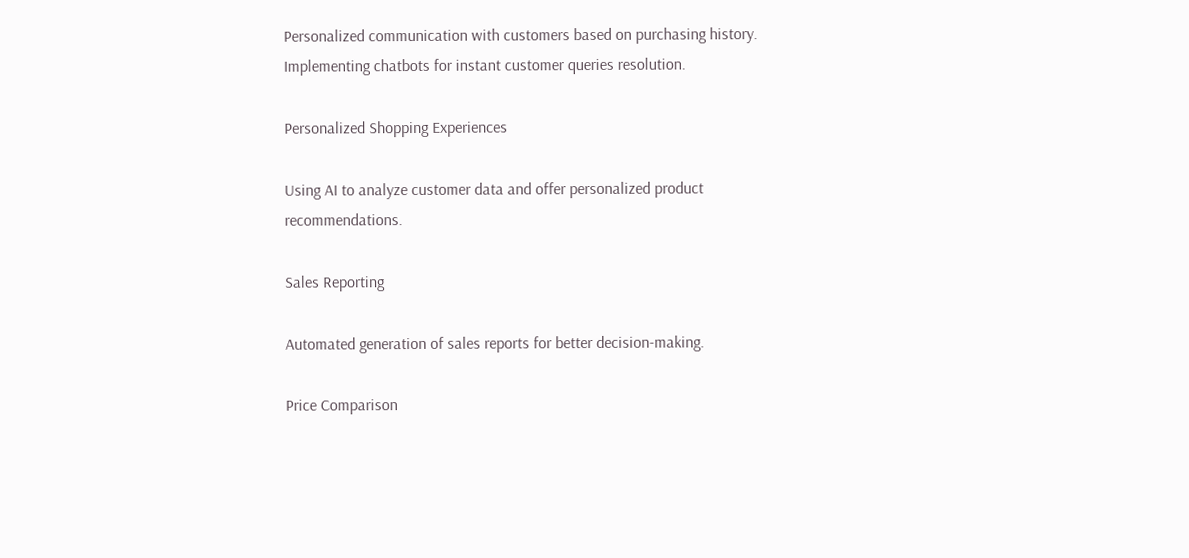Personalized communication with customers based on purchasing history. Implementing chatbots for instant customer queries resolution.

Personalized Shopping Experiences

Using AI to analyze customer data and offer personalized product recommendations.

Sales Reporting

Automated generation of sales reports for better decision-making.

Price Comparison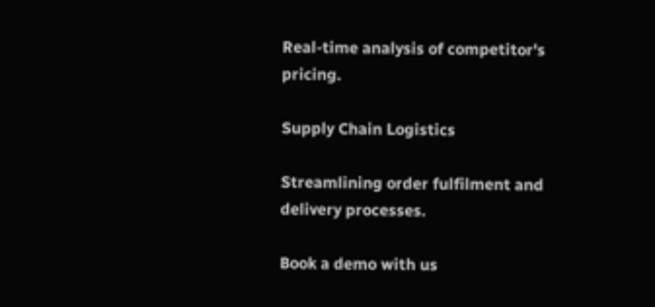Real-time analysis of competitor's pricing.

Supply Chain Logistics

Streamlining order fulfilment and delivery processes.

Book a demo with us